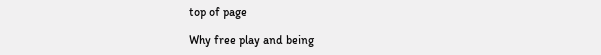top of page

Why free play and being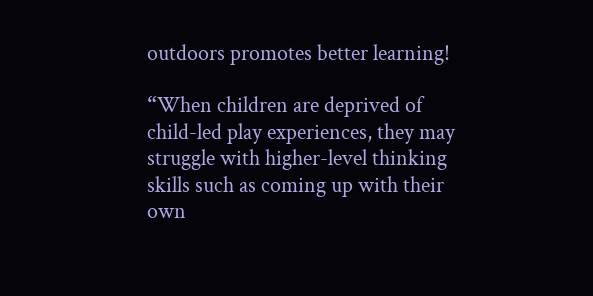outdoors promotes better learning!

“When children are deprived of child-led play experiences, they may struggle with higher-level thinking skills such as coming up with their own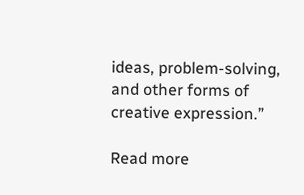ideas, problem-solving, and other forms of creative expression.”

Read more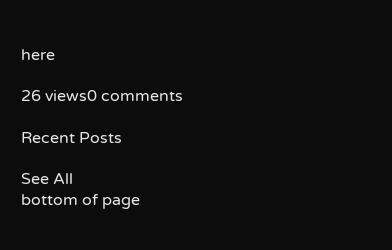here

26 views0 comments

Recent Posts

See All
bottom of page